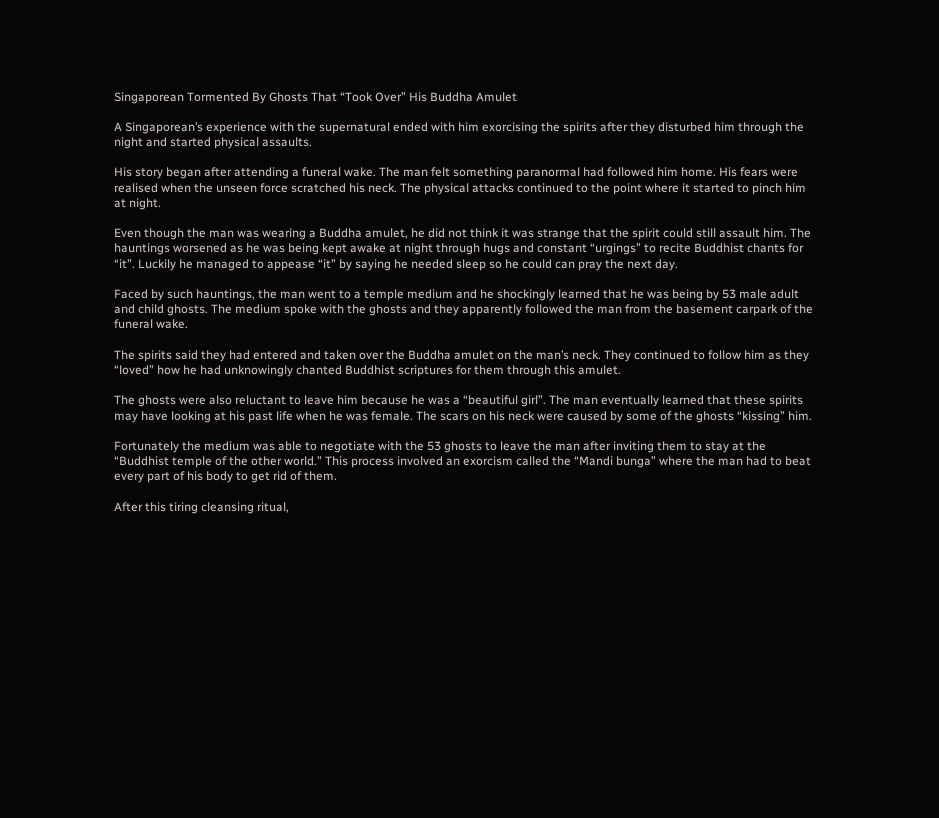Singaporean Tormented By Ghosts That “Took Over” His Buddha Amulet

A Singaporean’s experience with the supernatural ended with him exorcising the spirits after they disturbed him through the night and started physical assaults.

His story began after attending a funeral wake. The man felt something paranormal had followed him home. His fears were realised when the unseen force scratched his neck. The physical attacks continued to the point where it started to pinch him at night.

Even though the man was wearing a Buddha amulet, he did not think it was strange that the spirit could still assault him. The hauntings worsened as he was being kept awake at night through hugs and constant “urgings” to recite Buddhist chants for “it”. Luckily he managed to appease “it” by saying he needed sleep so he could can pray the next day.

Faced by such hauntings, the man went to a temple medium and he shockingly learned that he was being by 53 male adult and child ghosts. The medium spoke with the ghosts and they apparently followed the man from the basement carpark of the funeral wake.

The spirits said they had entered and taken over the Buddha amulet on the man’s neck. They continued to follow him as they “loved” how he had unknowingly chanted Buddhist scriptures for them through this amulet.

The ghosts were also reluctant to leave him because he was a “beautiful girl”. The man eventually learned that these spirits may have looking at his past life when he was female. The scars on his neck were caused by some of the ghosts “kissing” him.

Fortunately the medium was able to negotiate with the 53 ghosts to leave the man after inviting them to stay at the “Buddhist temple of the other world.” This process involved an exorcism called the “Mandi bunga” where the man had to beat every part of his body to get rid of them.

After this tiring cleansing ritual,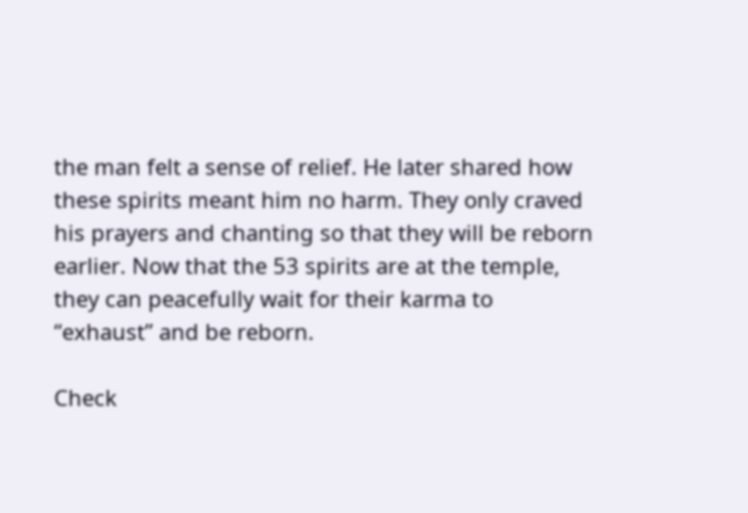the man felt a sense of relief. He later shared how these spirits meant him no harm. They only craved his prayers and chanting so that they will be reborn earlier. Now that the 53 spirits are at the temple, they can peacefully wait for their karma to “exhaust” and be reborn.

Check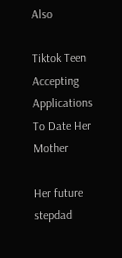Also

Tiktok Teen Accepting Applications To Date Her Mother

Her future stepdad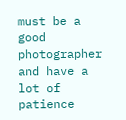must be a good photographer and have a lot of patience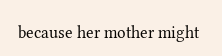because her mother might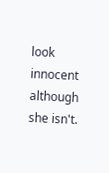look innocent although she isn't.